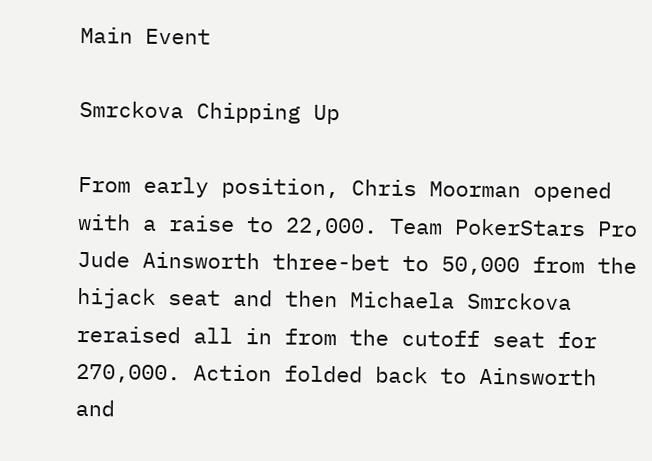Main Event

Smrckova Chipping Up

From early position, Chris Moorman opened with a raise to 22,000. Team PokerStars Pro Jude Ainsworth three-bet to 50,000 from the hijack seat and then Michaela Smrckova reraised all in from the cutoff seat for 270,000. Action folded back to Ainsworth and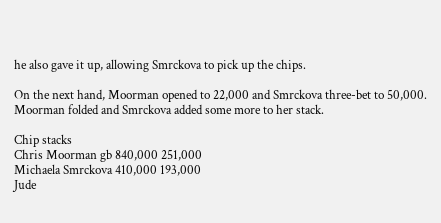he also gave it up, allowing Smrckova to pick up the chips.

On the next hand, Moorman opened to 22,000 and Smrckova three-bet to 50,000. Moorman folded and Smrckova added some more to her stack.

Chip stacks
Chris Moorman gb 840,000 251,000
Michaela Smrckova 410,000 193,000
Jude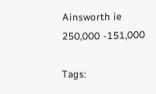Ainsworth ie 250,000 -151,000

Tags: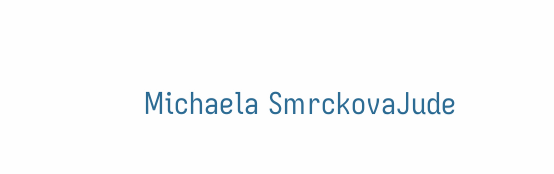Michaela SmrckovaJude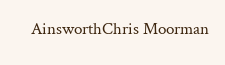AinsworthChris Moorman